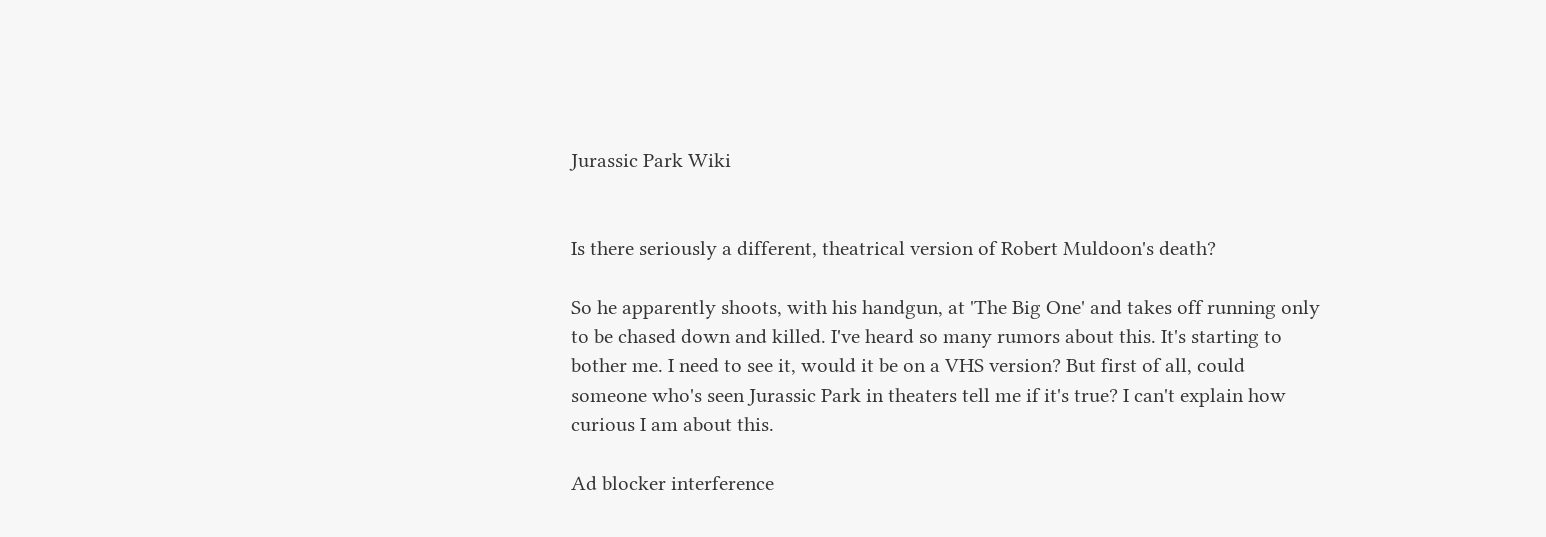Jurassic Park Wiki


Is there seriously a different, theatrical version of Robert Muldoon's death?

So he apparently shoots, with his handgun, at 'The Big One' and takes off running only to be chased down and killed. I've heard so many rumors about this. It's starting to bother me. I need to see it, would it be on a VHS version? But first of all, could someone who's seen Jurassic Park in theaters tell me if it's true? I can't explain how curious I am about this.

Ad blocker interference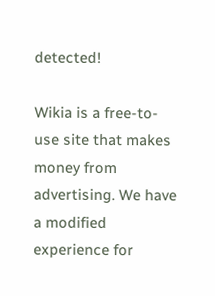detected!

Wikia is a free-to-use site that makes money from advertising. We have a modified experience for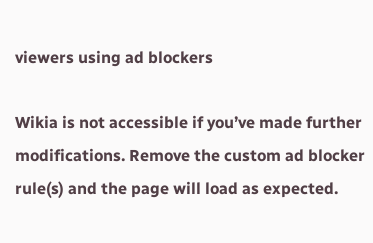viewers using ad blockers

Wikia is not accessible if you’ve made further modifications. Remove the custom ad blocker rule(s) and the page will load as expected.